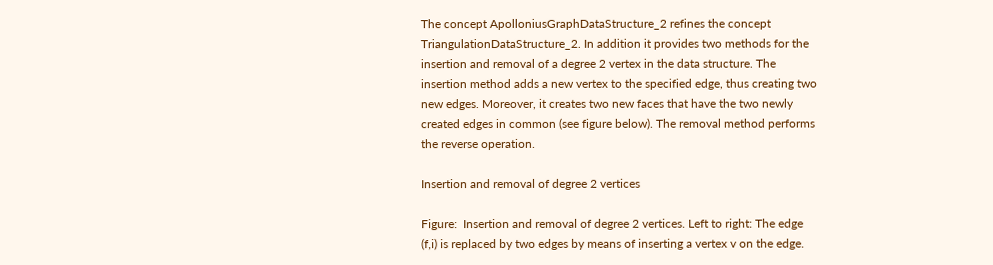The concept ApolloniusGraphDataStructure_2 refines the concept TriangulationDataStructure_2. In addition it provides two methods for the insertion and removal of a degree 2 vertex in the data structure. The insertion method adds a new vertex to the specified edge, thus creating two new edges. Moreover, it creates two new faces that have the two newly created edges in common (see figure below). The removal method performs the reverse operation.

Insertion and removal of degree 2 vertices

Figure:  Insertion and removal of degree 2 vertices. Left to right: The edge (f,i) is replaced by two edges by means of inserting a vertex v on the edge.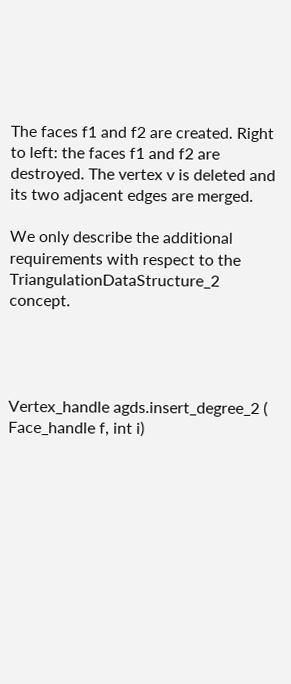The faces f1 and f2 are created. Right to left: the faces f1 and f2 are destroyed. The vertex v is deleted and its two adjacent edges are merged.

We only describe the additional requirements with respect to the TriangulationDataStructure_2 concept.




Vertex_handle agds.insert_degree_2 ( Face_handle f, int i)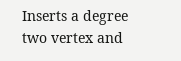Inserts a degree two vertex and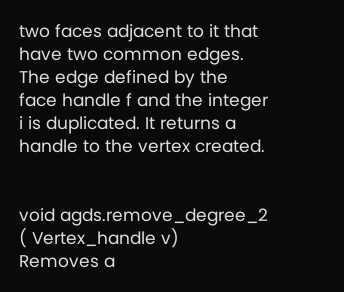two faces adjacent to it that have two common edges. The edge defined by the face handle f and the integer i is duplicated. It returns a handle to the vertex created.


void agds.remove_degree_2 ( Vertex_handle v)
Removes a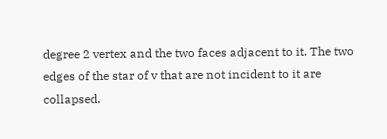degree 2 vertex and the two faces adjacent to it. The two edges of the star of v that are not incident to it are collapsed.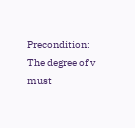Precondition: The degree of v must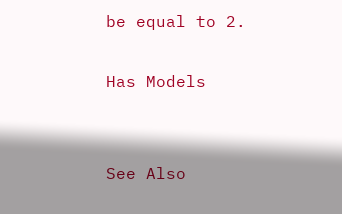be equal to 2.

Has Models


See Also